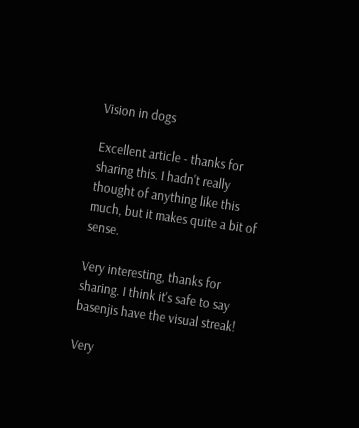Vision in dogs

Excellent article - thanks for sharing this. I hadn't really thought of anything like this much, but it makes quite a bit of sense.

Very interesting, thanks for sharing. I think it's safe to say basenjis have the visual streak!

Very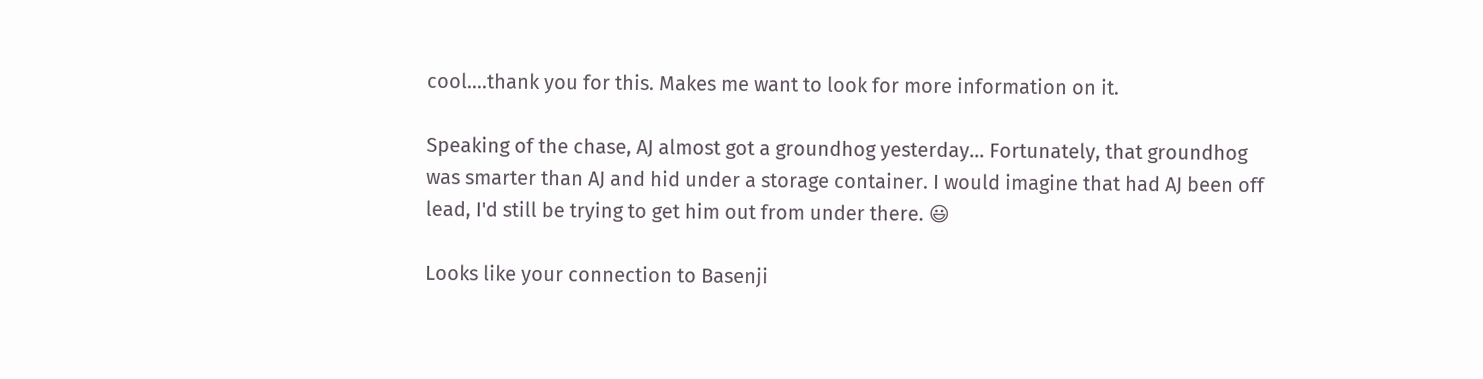cool….thank you for this. Makes me want to look for more information on it.

Speaking of the chase, AJ almost got a groundhog yesterday... Fortunately, that groundhog was smarter than AJ and hid under a storage container. I would imagine that had AJ been off lead, I'd still be trying to get him out from under there. 😃

Looks like your connection to Basenji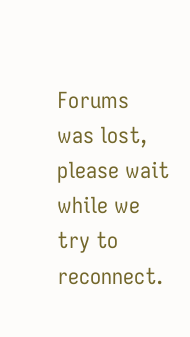Forums was lost, please wait while we try to reconnect.